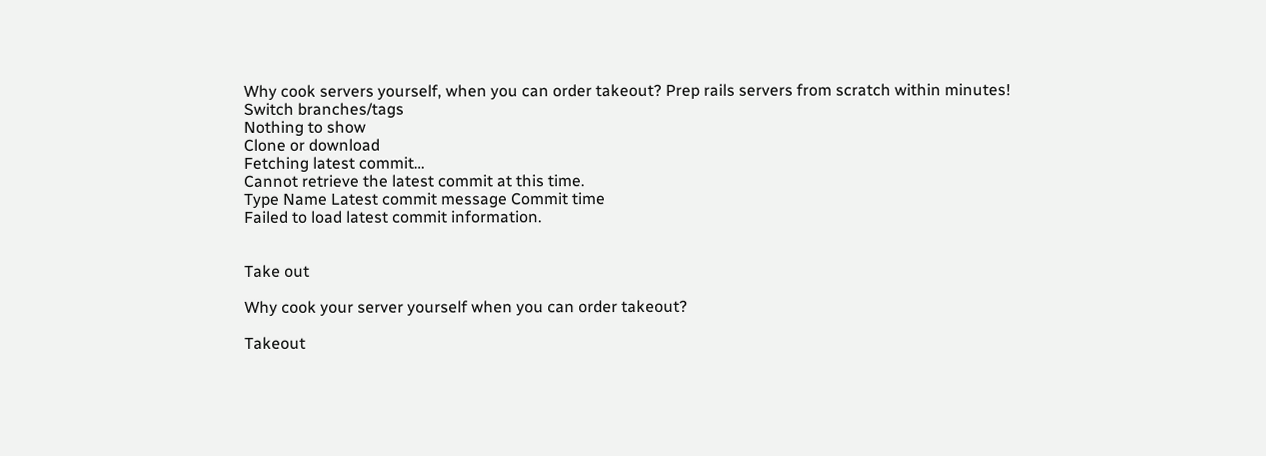Why cook servers yourself, when you can order takeout? Prep rails servers from scratch within minutes!
Switch branches/tags
Nothing to show
Clone or download
Fetching latest commit…
Cannot retrieve the latest commit at this time.
Type Name Latest commit message Commit time
Failed to load latest commit information.


Take out

Why cook your server yourself when you can order takeout?

Takeout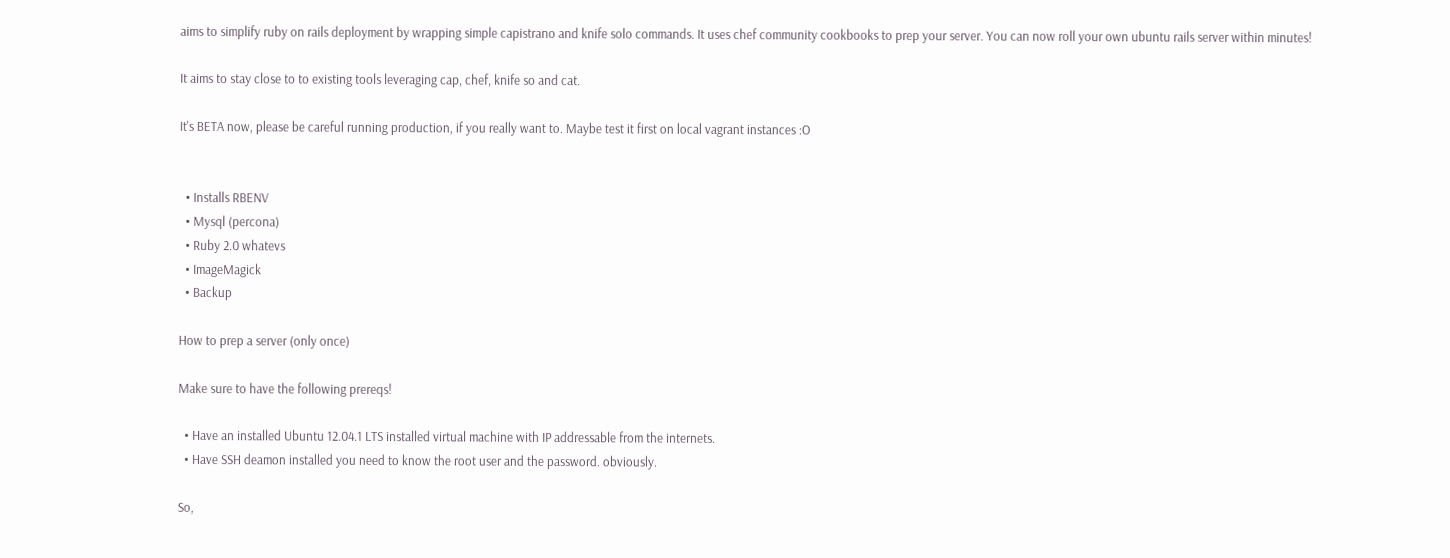aims to simplify ruby on rails deployment by wrapping simple capistrano and knife solo commands. It uses chef community cookbooks to prep your server. You can now roll your own ubuntu rails server within minutes!

It aims to stay close to to existing tools leveraging cap, chef, knife so and cat.

It's BETA now, please be careful running production, if you really want to. Maybe test it first on local vagrant instances :O


  • Installs RBENV
  • Mysql (percona)
  • Ruby 2.0 whatevs
  • ImageMagick
  • Backup

How to prep a server (only once)

Make sure to have the following prereqs!

  • Have an installed Ubuntu 12.04.1 LTS installed virtual machine with IP addressable from the internets.
  • Have SSH deamon installed you need to know the root user and the password. obviously.

So,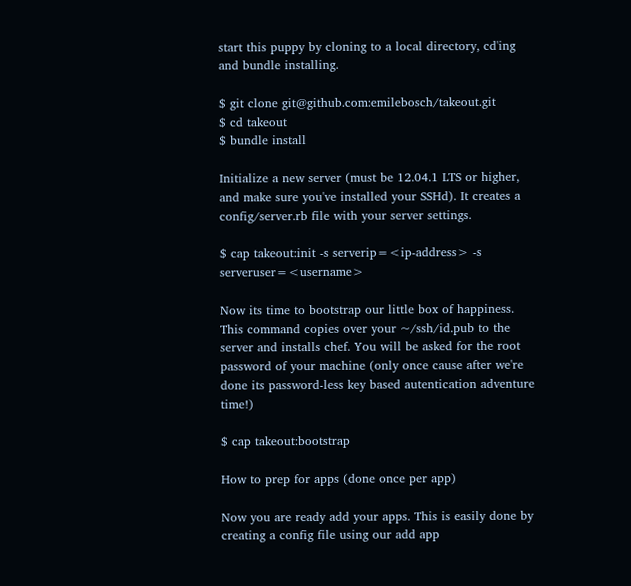start this puppy by cloning to a local directory, cd'ing and bundle installing.

$ git clone git@github.com:emilebosch/takeout.git
$ cd takeout
$ bundle install

Initialize a new server (must be 12.04.1 LTS or higher, and make sure you've installed your SSHd). It creates a config/server.rb file with your server settings.

$ cap takeout:init -s serverip=<ip-address> -s serveruser=<username>

Now its time to bootstrap our little box of happiness. This command copies over your ~/ssh/id.pub to the server and installs chef. You will be asked for the root password of your machine (only once cause after we're done its password-less key based autentication adventure time!)

$ cap takeout:bootstrap

How to prep for apps (done once per app)

Now you are ready add your apps. This is easily done by creating a config file using our add app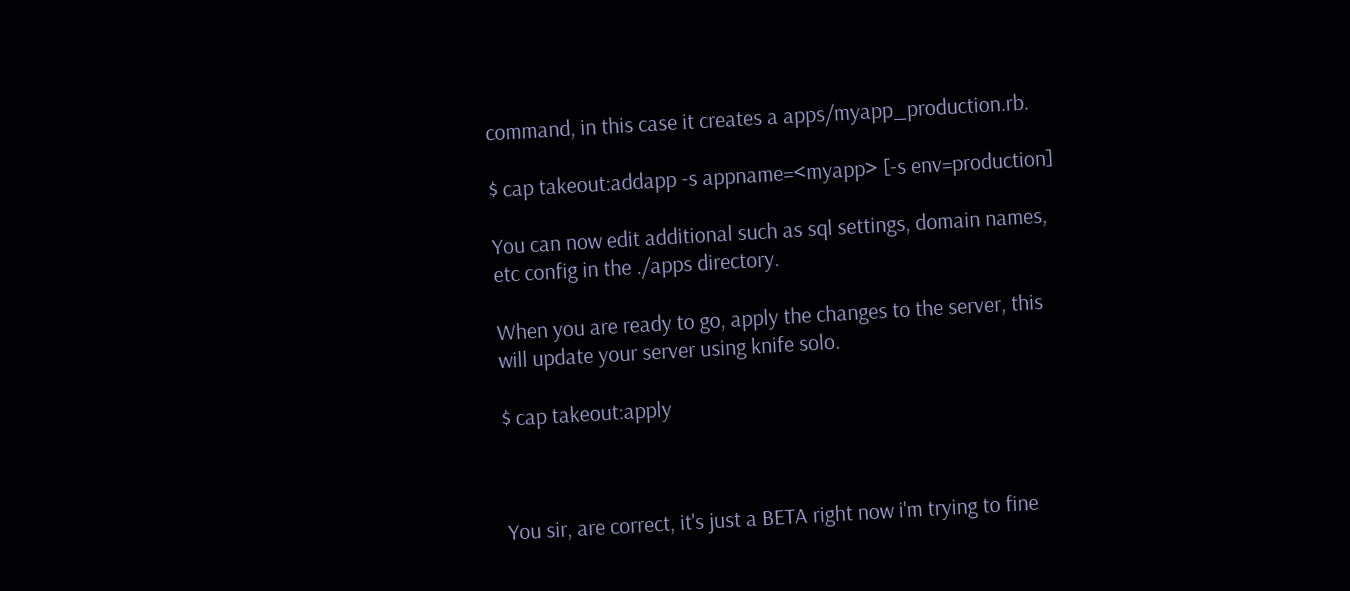command, in this case it creates a apps/myapp_production.rb.

$ cap takeout:addapp -s appname=<myapp> [-s env=production]

You can now edit additional such as sql settings, domain names, etc config in the ./apps directory.

When you are ready to go, apply the changes to the server, this will update your server using knife solo.

$ cap takeout:apply



You sir, are correct, it's just a BETA right now i'm trying to fine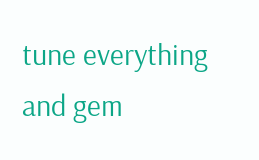tune everything and gem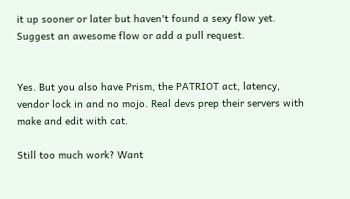it up sooner or later but haven't found a sexy flow yet. Suggest an awesome flow or add a pull request.


Yes. But you also have Prism, the PATRIOT act, latency, vendor lock in and no mojo. Real devs prep their servers with make and edit with cat.

Still too much work? Want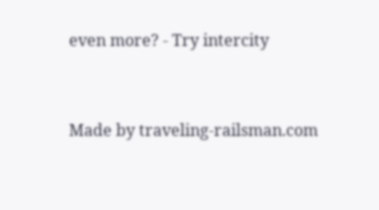even more? - Try intercity


Made by traveling-railsman.com